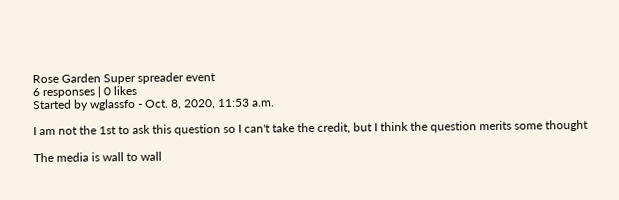Rose Garden Super spreader event
6 responses | 0 likes
Started by wglassfo - Oct. 8, 2020, 11:53 a.m.

I am not the 1st to ask this question so I can't take the credit, but I think the question merits some thought

The media is wall to wall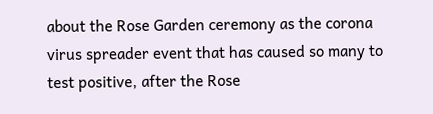about the Rose Garden ceremony as the corona virus spreader event that has caused so many to test positive, after the Rose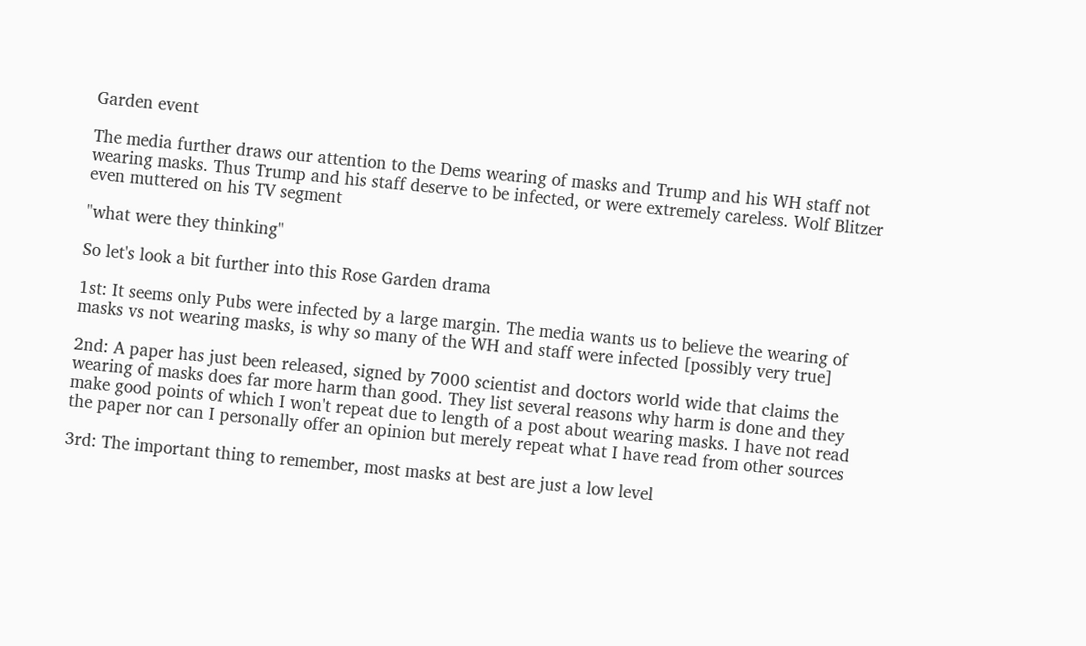Garden event

The media further draws our attention to the Dems wearing of masks and Trump and his WH staff not wearing masks. Thus Trump and his staff deserve to be infected, or were extremely careless. Wolf Blitzer even muttered on his TV segment

"what were they thinking"

So let's look a bit further into this Rose Garden drama

1st: It seems only Pubs were infected by a large margin. The media wants us to believe the wearing of masks vs not wearing masks, is why so many of the WH and staff were infected [possibly very true]

2nd: A paper has just been released, signed by 7000 scientist and doctors world wide that claims the wearing of masks does far more harm than good. They list several reasons why harm is done and they make good points of which I won't repeat due to length of a post about wearing masks. I have not read the paper nor can I personally offer an opinion but merely repeat what I have read from other sources

3rd: The important thing to remember, most masks at best are just a low level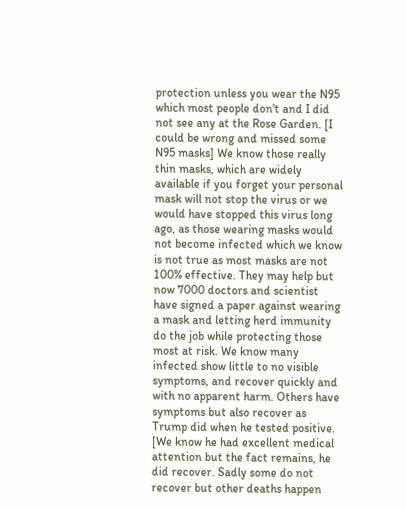protection unless you wear the N95 which most people don't and I did not see any at the Rose Garden. [I could be wrong and missed some N95 masks] We know those really thin masks, which are widely available if you forget your personal mask will not stop the virus or we would have stopped this virus long ago, as those wearing masks would not become infected which we know is not true as most masks are not 100% effective. They may help but now 7000 doctors and scientist have signed a paper against wearing a mask and letting herd immunity do the job while protecting those most at risk. We know many infected show little to no visible symptoms, and recover quickly and with no apparent harm. Others have symptoms but also recover as Trump did when he tested positive. [We know he had excellent medical attention but the fact remains, he did recover. Sadly some do not recover but other deaths happen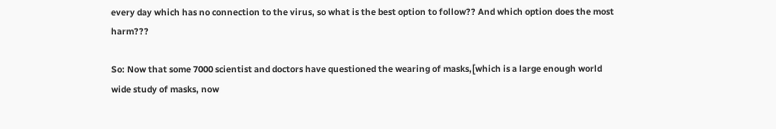every day which has no connection to the virus, so what is the best option to follow?? And which option does the most harm???

So: Now that some 7000 scientist and doctors have questioned the wearing of masks,[which is a large enough world wide study of masks, now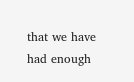that we have had enough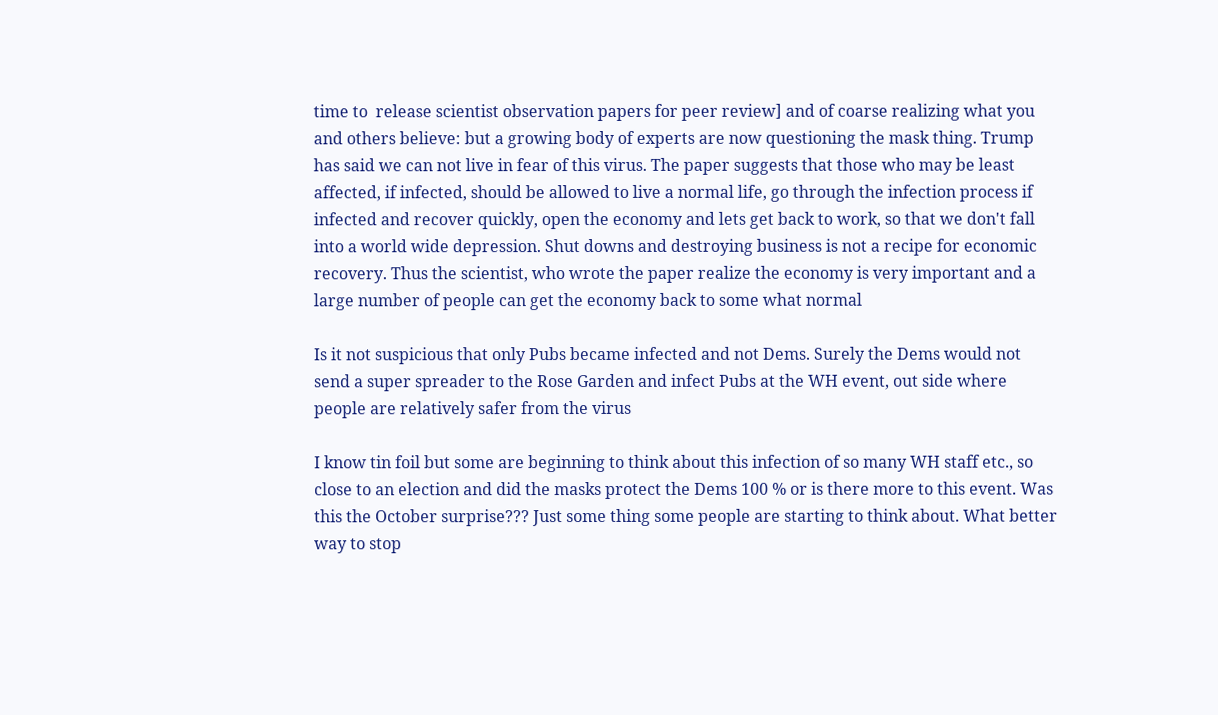time to  release scientist observation papers for peer review] and of coarse realizing what you and others believe: but a growing body of experts are now questioning the mask thing. Trump has said we can not live in fear of this virus. The paper suggests that those who may be least affected, if infected, should be allowed to live a normal life, go through the infection process if infected and recover quickly, open the economy and lets get back to work, so that we don't fall into a world wide depression. Shut downs and destroying business is not a recipe for economic recovery. Thus the scientist, who wrote the paper realize the economy is very important and a large number of people can get the economy back to some what normal

Is it not suspicious that only Pubs became infected and not Dems. Surely the Dems would not send a super spreader to the Rose Garden and infect Pubs at the WH event, out side where people are relatively safer from the virus

I know tin foil but some are beginning to think about this infection of so many WH staff etc., so close to an election and did the masks protect the Dems 100 % or is there more to this event. Was this the October surprise??? Just some thing some people are starting to think about. What better way to stop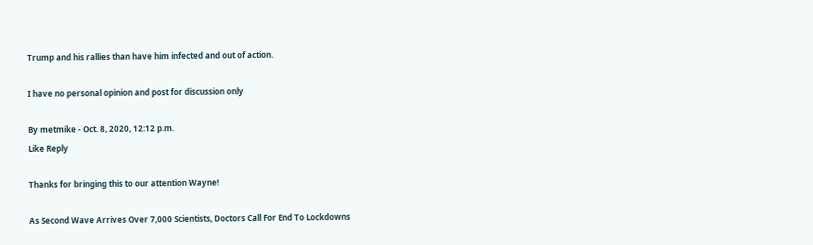Trump and his rallies than have him infected and out of action.

I have no personal opinion and post for discussion only

By metmike - Oct. 8, 2020, 12:12 p.m.
Like Reply

Thanks for bringing this to our attention Wayne!

As Second Wave Arrives Over 7,000 Scientists, Doctors Call For End To Lockdowns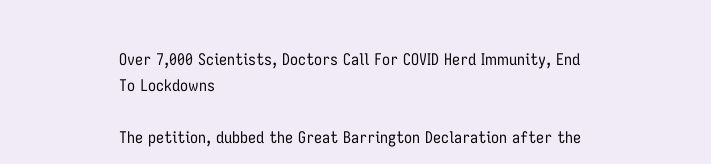Over 7,000 Scientists, Doctors Call For COVID Herd Immunity, End To Lockdowns

The petition, dubbed the Great Barrington Declaration after the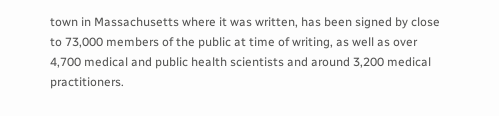town in Massachusetts where it was written, has been signed by close to 73,000 members of the public at time of writing, as well as over 4,700 medical and public health scientists and around 3,200 medical practitioners.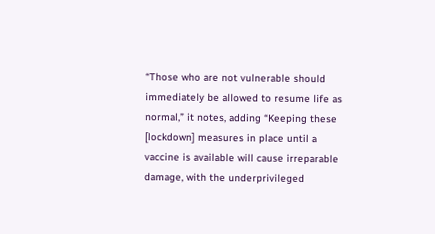“Those who are not vulnerable should immediately be allowed to resume life as normal,” it notes, adding “Keeping these [lockdown] measures in place until a vaccine is available will cause irreparable damage, with the underprivileged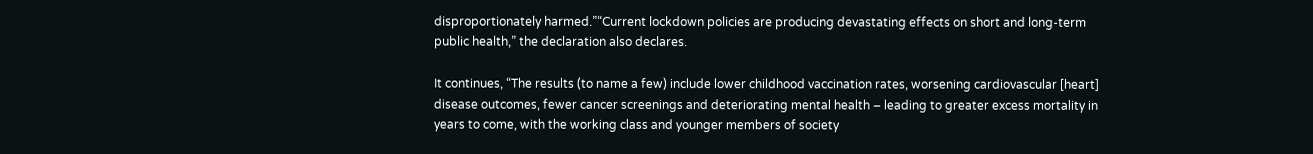disproportionately harmed.”“Current lockdown policies are producing devastating effects on short and long-term public health,” the declaration also declares.

It continues, “The results (to name a few) include lower childhood vaccination rates, worsening cardiovascular [heart] disease outcomes, fewer cancer screenings and deteriorating mental health – leading to greater excess mortality in years to come, with the working class and younger members of society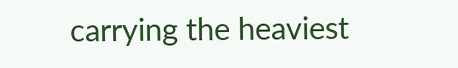carrying the heaviest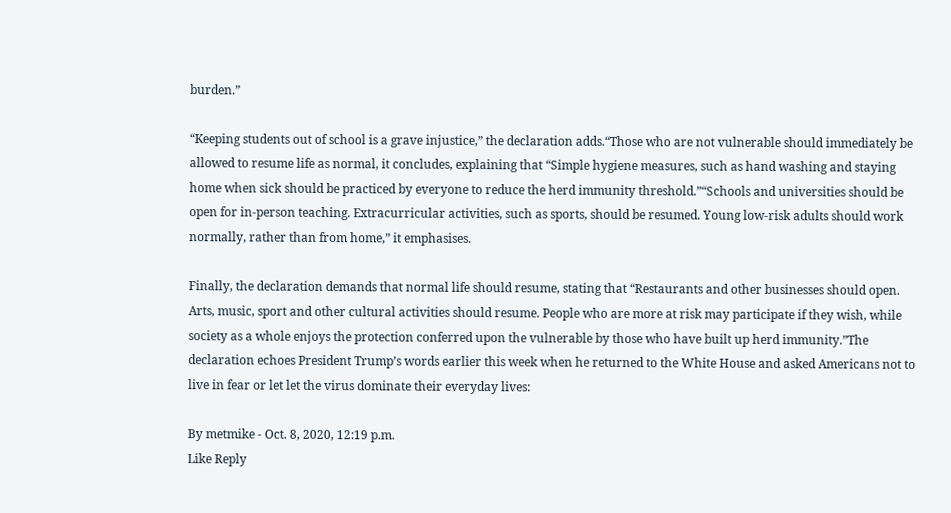burden.”

“Keeping students out of school is a grave injustice,” the declaration adds.“Those who are not vulnerable should immediately be allowed to resume life as normal, it concludes, explaining that “Simple hygiene measures, such as hand washing and staying home when sick should be practiced by everyone to reduce the herd immunity threshold.”“Schools and universities should be open for in-person teaching. Extracurricular activities, such as sports, should be resumed. Young low-risk adults should work normally, rather than from home,” it emphasises.

Finally, the declaration demands that normal life should resume, stating that “Restaurants and other businesses should open. Arts, music, sport and other cultural activities should resume. People who are more at risk may participate if they wish, while society as a whole enjoys the protection conferred upon the vulnerable by those who have built up herd immunity.”The declaration echoes President Trump’s words earlier this week when he returned to the White House and asked Americans not to live in fear or let let the virus dominate their everyday lives:

By metmike - Oct. 8, 2020, 12:19 p.m.
Like Reply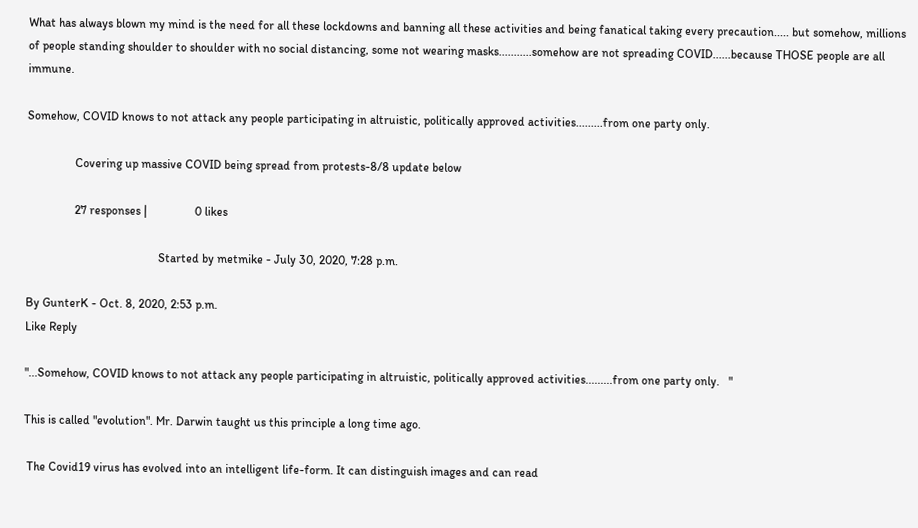What has always blown my mind is the need for all these lockdowns and banning all these activities and being fanatical taking every precaution..... but somehow, millions of people standing shoulder to shoulder with no social distancing, some not wearing masks...........somehow are not spreading COVID......because THOSE people are all immune.

Somehow, COVID knows to not attack any people participating in altruistic, politically approved activities.........from one party only.

                Covering up massive COVID being spread from protests-8/8 update below

                27 responses |                0 likes

                                            Started by metmike - July 30, 2020, 7:28 p.m.

By GunterK - Oct. 8, 2020, 2:53 p.m.
Like Reply

"...Somehow, COVID knows to not attack any people participating in altruistic, politically approved activities.........from one party only.   "

This is called "evolution". Mr. Darwin taught us this principle a long time ago.

 The Covid19 virus has evolved into an intelligent life-form. It can distinguish images and can read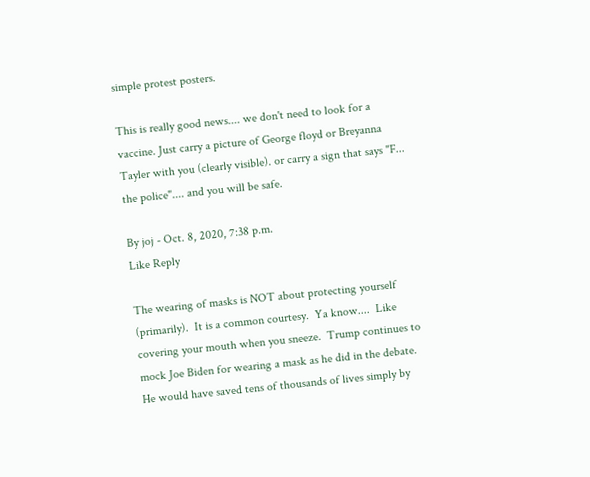simple protest posters.

This is really good news.... we don't need to look for a vaccine. Just carry a picture of George floyd or Breyanna Tayler with you (clearly visible). or carry a sign that says "F... the police".... and you will be safe.

By joj - Oct. 8, 2020, 7:38 p.m.
Like Reply

The wearing of masks is NOT about protecting yourself (primarily).  It is a common courtesy.  Ya know....  Like covering your mouth when you sneeze.  Trump continues to mock Joe Biden for wearing a mask as he did in the debate.   He would have saved tens of thousands of lives simply by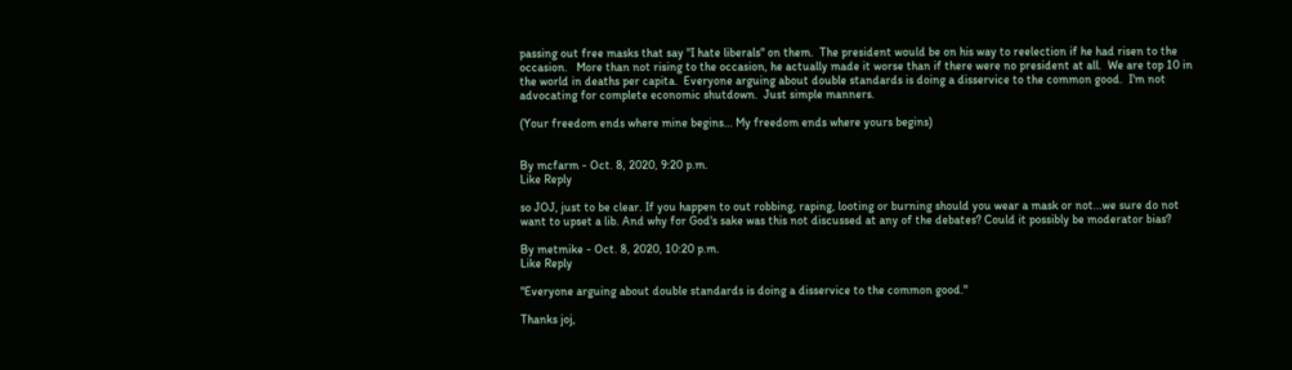passing out free masks that say "I hate liberals" on them.  The president would be on his way to reelection if he had risen to the occasion.   More than not rising to the occasion, he actually made it worse than if there were no president at all.  We are top 10 in the world in deaths per capita.  Everyone arguing about double standards is doing a disservice to the common good.  I'm not advocating for complete economic shutdown.  Just simple manners.

(Your freedom ends where mine begins... My freedom ends where yours begins)


By mcfarm - Oct. 8, 2020, 9:20 p.m.
Like Reply

so JOJ, just to be clear. If you happen to out robbing, raping, looting or burning should you wear a mask or not...we sure do not want to upset a lib. And why for God's sake was this not discussed at any of the debates? Could it possibly be moderator bias?

By metmike - Oct. 8, 2020, 10:20 p.m.
Like Reply

"Everyone arguing about double standards is doing a disservice to the common good."

Thanks joj,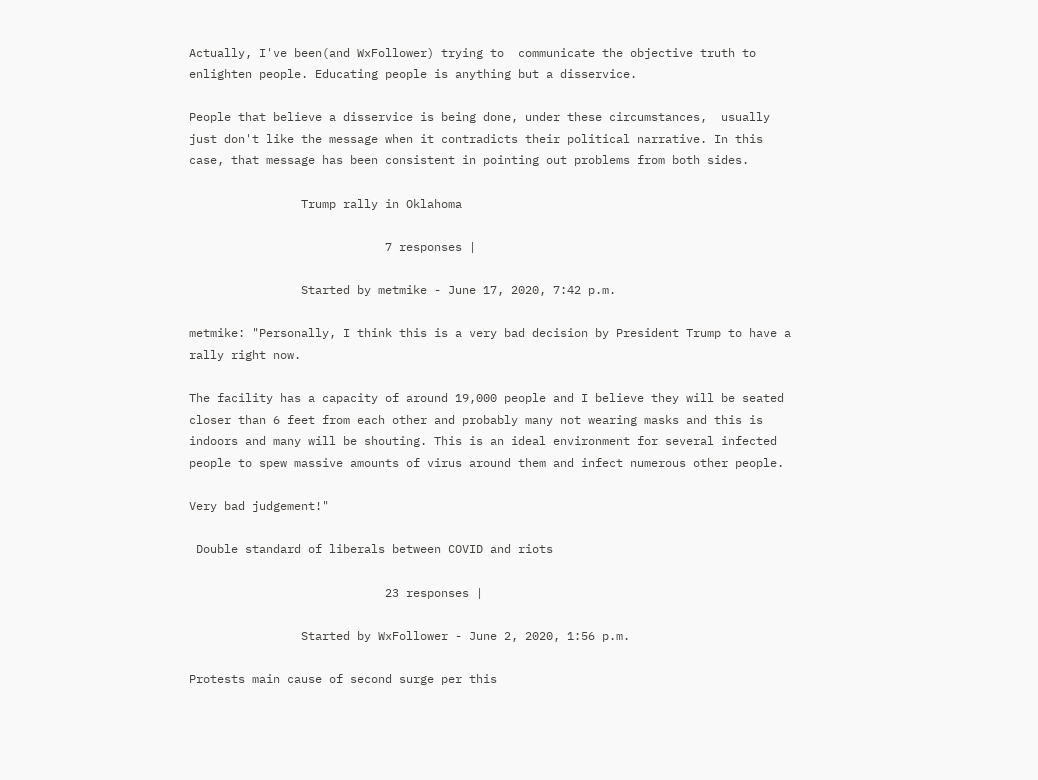Actually, I've been(and WxFollower) trying to  communicate the objective truth to enlighten people. Educating people is anything but a disservice.

People that believe a disservice is being done, under these circumstances,  usually just don't like the message when it contradicts their political narrative. In this case, that message has been consistent in pointing out problems from both sides.

                Trump rally in Oklahoma

                            7 responses |

                Started by metmike - June 17, 2020, 7:42 p.m.

metmike: "Personally, I think this is a very bad decision by President Trump to have a rally right now.

The facility has a capacity of around 19,000 people and I believe they will be seated closer than 6 feet from each other and probably many not wearing masks and this is indoors and many will be shouting. This is an ideal environment for several infected people to spew massive amounts of virus around them and infect numerous other people.

Very bad judgement!"

 Double standard of liberals between COVID and riots

                            23 responses |

                Started by WxFollower - June 2, 2020, 1:56 p.m.

Protests main cause of second surge per this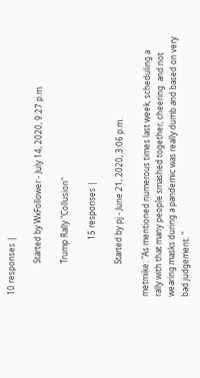10 responses |

                Started by WxFollower - July 14, 2020, 9:27 p.m.

                Trump Rally "Collusion"

                            15 responses |

                Started by pj - June 21, 2020, 3:06 p.m.

metmike: "As mentioned numerous times last week, scheduling a rally with that many people smashed together, cheering  and not wearing masks during a pandemic was really dumb and based on very  bad judgement. "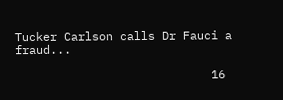Tucker Carlson calls Dr Fauci a fraud...

                            16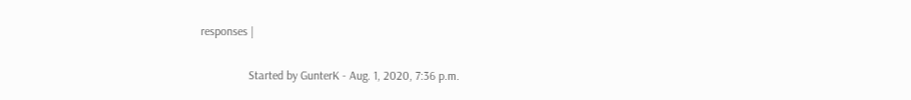responses |

                Started by GunterK - Aug. 1, 2020, 7:36 p.m.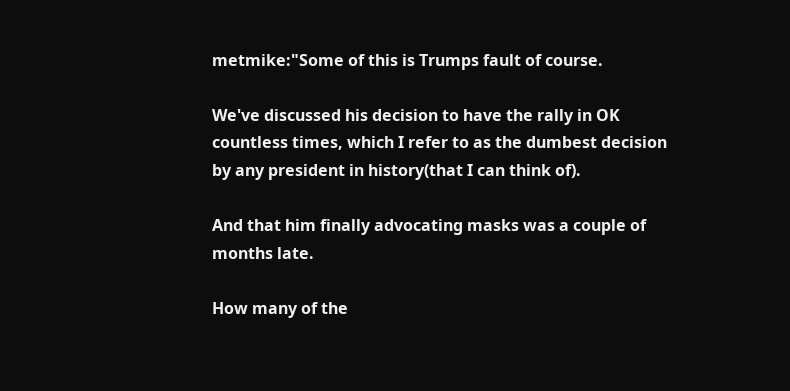metmike:"Some of this is Trumps fault of course.

We've discussed his decision to have the rally in OK countless times, which I refer to as the dumbest decision by any president in history(that I can think of).

And that him finally advocating masks was a couple of months late.

How many of the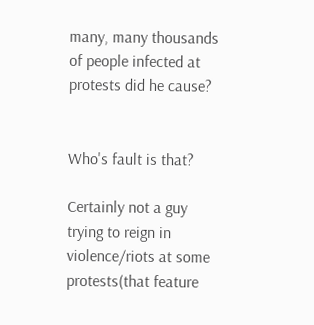many, many thousands of people infected at protests did he cause?


Who's fault is that?

Certainly not a guy trying to reign in violence/riots at some protests(that feature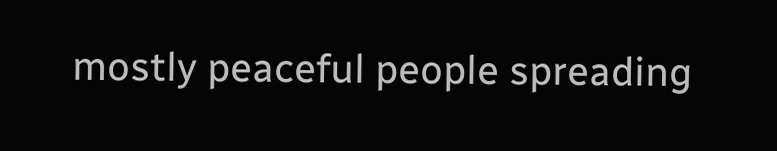mostly peaceful people spreading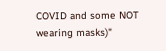COVID and some NOT wearing masks)"